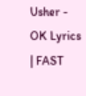Usher - OK Lyrics | FAST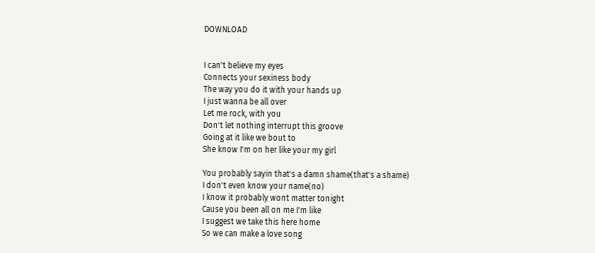DOWNLOAD


I can't believe my eyes
Connects your sexiness body
The way you do it with your hands up
I just wanna be all over
Let me rock, with you
Don't let nothing interrupt this groove
Going at it like we bout to
She know I'm on her like your my girl

You probably sayin that's a damn shame(that's a shame)
I don't even know your name(no)
I know it probably wont matter tonight
Cause you been all on me I'm like
I suggest we take this here home
So we can make a love song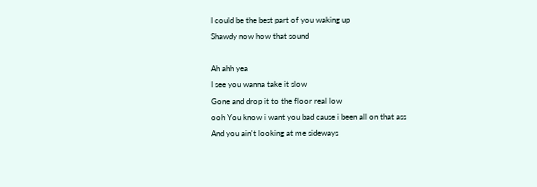I could be the best part of you waking up
Shawdy now how that sound

Ah ahh yea
I see you wanna take it slow
Gone and drop it to the floor real low
ooh You know i want you bad cause i been all on that ass
And you ain't looking at me sideways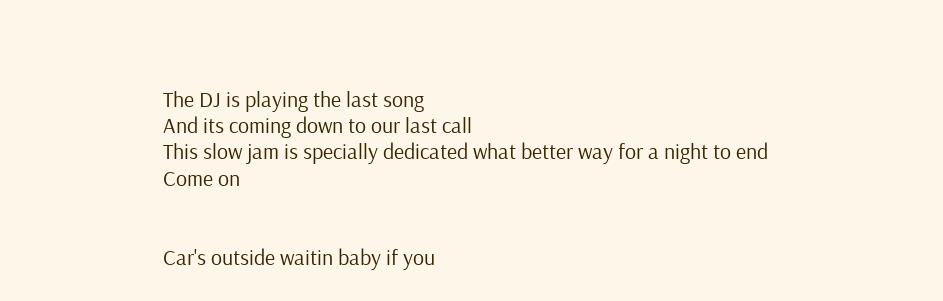The DJ is playing the last song
And its coming down to our last call
This slow jam is specially dedicated what better way for a night to end
Come on


Car's outside waitin baby if you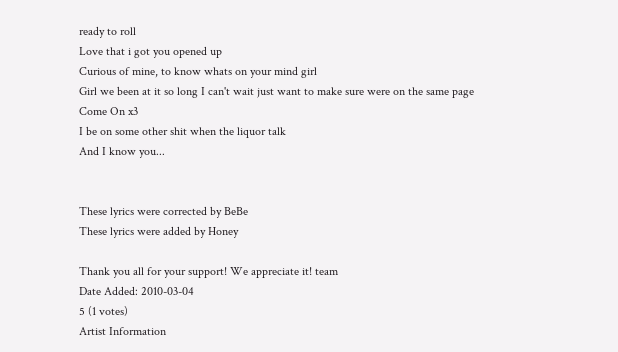ready to roll
Love that i got you opened up
Curious of mine, to know whats on your mind girl
Girl we been at it so long I can't wait just want to make sure were on the same page
Come On x3
I be on some other shit when the liquor talk
And I know you...


These lyrics were corrected by BeBe
These lyrics were added by Honey

Thank you all for your support! We appreciate it! team
Date Added: 2010-03-04
5 (1 votes)
Artist Information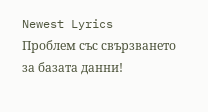Newest Lyrics
Проблем със свързването за базата данни!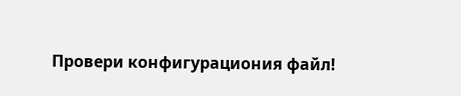Провери конфигурациония файл!